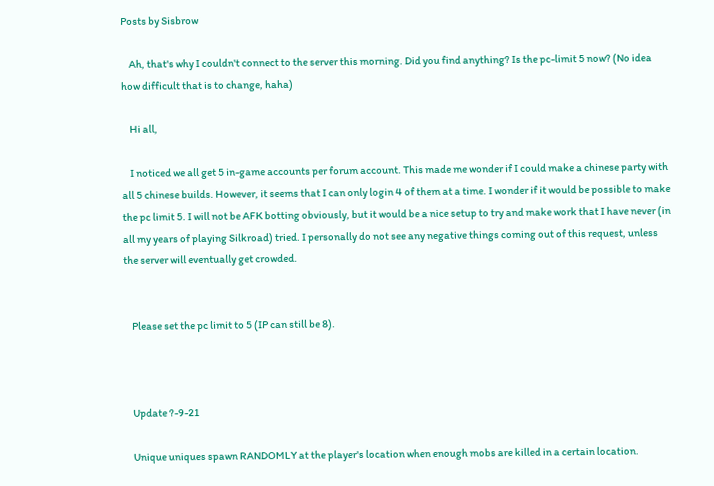Posts by Sisbrow

    Ah, that's why I couldn't connect to the server this morning. Did you find anything? Is the pc-limit 5 now? (No idea how difficult that is to change, haha)

    Hi all,

    I noticed we all get 5 in-game accounts per forum account. This made me wonder if I could make a chinese party with all 5 chinese builds. However, it seems that I can only login 4 of them at a time. I wonder if it would be possible to make the pc limit 5. I will not be AFK botting obviously, but it would be a nice setup to try and make work that I have never (in all my years of playing Silkroad) tried. I personally do not see any negative things coming out of this request, unless the server will eventually get crowded.


    Please set the pc limit to 5 (IP can still be 8).



    Update ?-9-21

    Unique uniques spawn RANDOMLY at the player's location when enough mobs are killed in a certain location.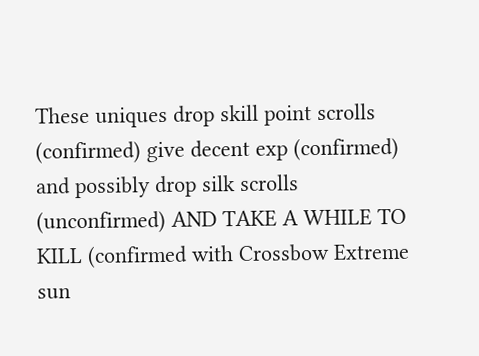These uniques drop skill point scrolls (confirmed) give decent exp (confirmed) and possibly drop silk scrolls (unconfirmed) AND TAKE A WHILE TO KILL (confirmed with Crossbow Extreme sun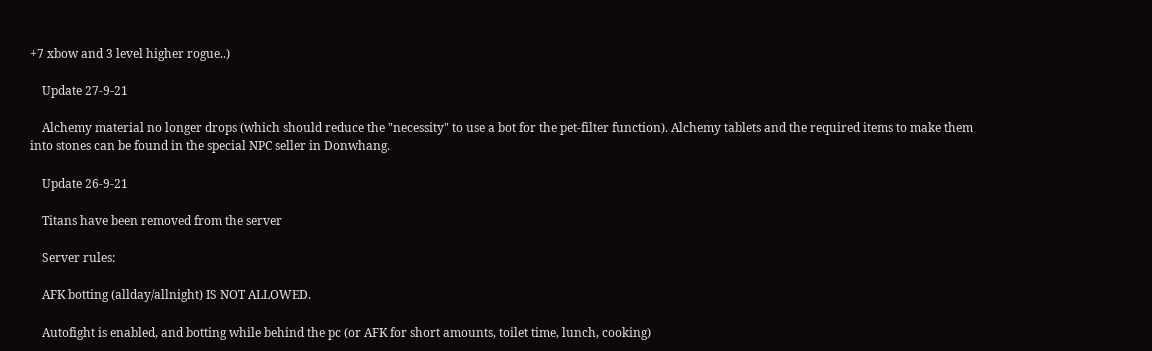+7 xbow and 3 level higher rogue..)

    Update 27-9-21

    Alchemy material no longer drops (which should reduce the "necessity" to use a bot for the pet-filter function). Alchemy tablets and the required items to make them into stones can be found in the special NPC seller in Donwhang.

    Update 26-9-21

    Titans have been removed from the server

    Server rules:

    AFK botting (allday/allnight) IS NOT ALLOWED.

    Autofight is enabled, and botting while behind the pc (or AFK for short amounts, toilet time, lunch, cooking)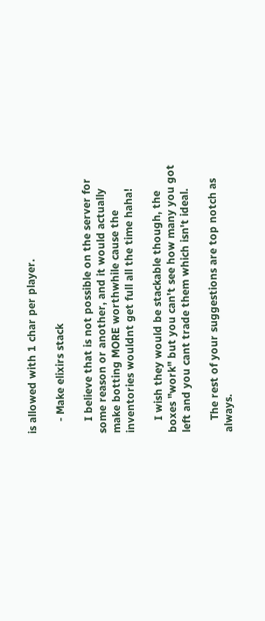is allowed with 1 char per player.

    - Make elixirs stack

    I believe that is not possible on the server for some reason or another, and it would actually make botting MORE worthwhile cause the inventories wouldnt get full all the time haha!

    I wish they would be stackable though, the boxes "work" but you can't see how many you got left and you cant trade them which isn't ideal.

    The rest of your suggestions are top notch as always.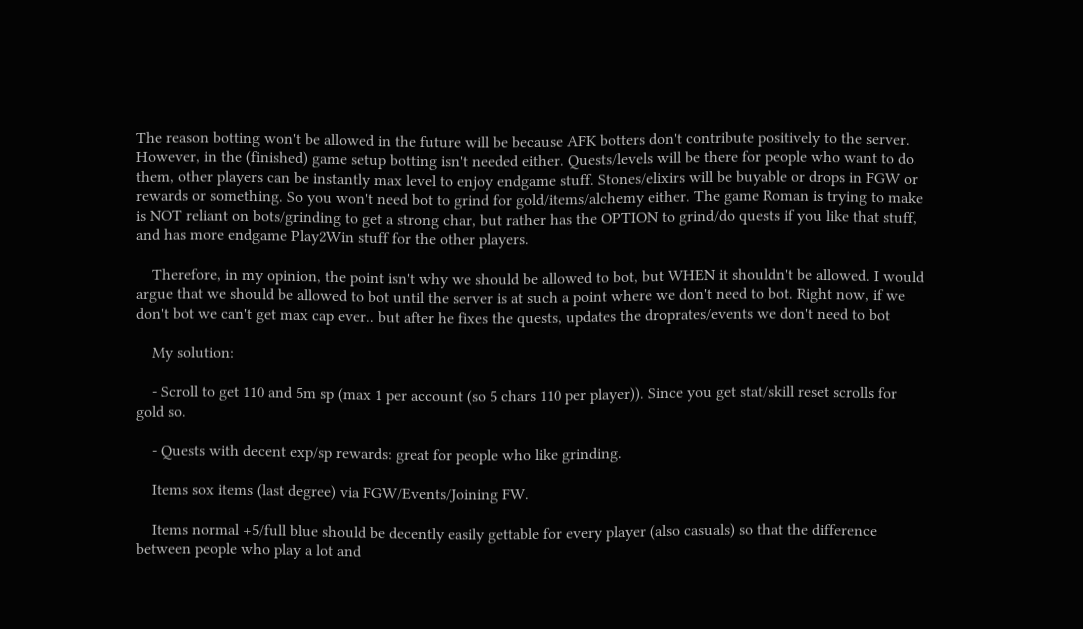The reason botting won't be allowed in the future will be because AFK botters don't contribute positively to the server. However, in the (finished) game setup botting isn't needed either. Quests/levels will be there for people who want to do them, other players can be instantly max level to enjoy endgame stuff. Stones/elixirs will be buyable or drops in FGW or rewards or something. So you won't need bot to grind for gold/items/alchemy either. The game Roman is trying to make is NOT reliant on bots/grinding to get a strong char, but rather has the OPTION to grind/do quests if you like that stuff, and has more endgame Play2Win stuff for the other players.

    Therefore, in my opinion, the point isn't why we should be allowed to bot, but WHEN it shouldn't be allowed. I would argue that we should be allowed to bot until the server is at such a point where we don't need to bot. Right now, if we don't bot we can't get max cap ever.. but after he fixes the quests, updates the droprates/events we don't need to bot

    My solution:

    - Scroll to get 110 and 5m sp (max 1 per account (so 5 chars 110 per player)). Since you get stat/skill reset scrolls for gold so.

    - Quests with decent exp/sp rewards: great for people who like grinding.

    Items sox items (last degree) via FGW/Events/Joining FW.

    Items normal +5/full blue should be decently easily gettable for every player (also casuals) so that the difference between people who play a lot and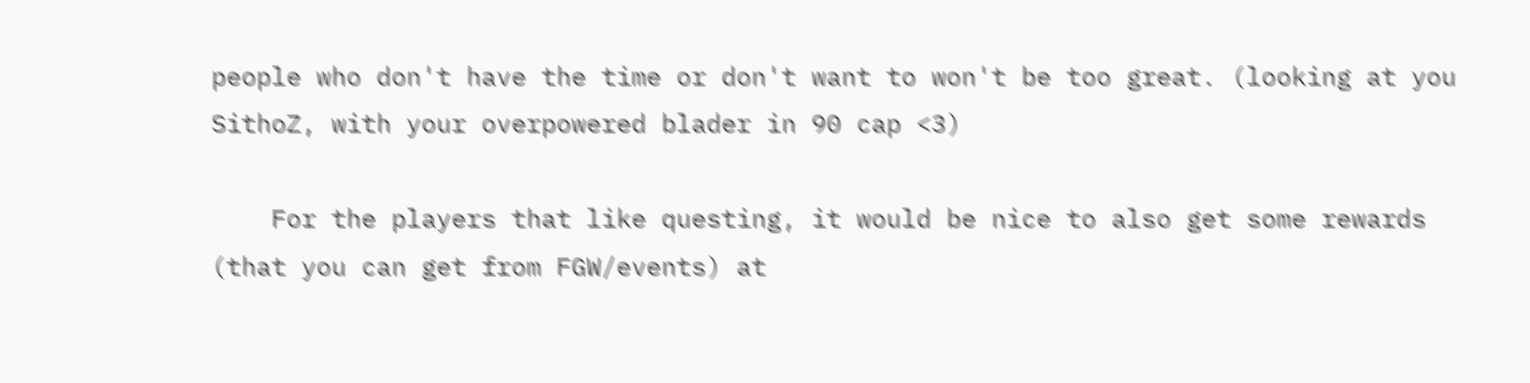people who don't have the time or don't want to won't be too great. (looking at you SithoZ, with your overpowered blader in 90 cap <3)

    For the players that like questing, it would be nice to also get some rewards (that you can get from FGW/events) at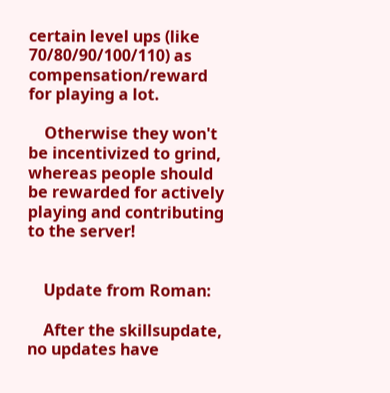certain level ups (like 70/80/90/100/110) as compensation/reward for playing a lot.

    Otherwise they won't be incentivized to grind, whereas people should be rewarded for actively playing and contributing to the server!


    Update from Roman:

    After the skillsupdate, no updates have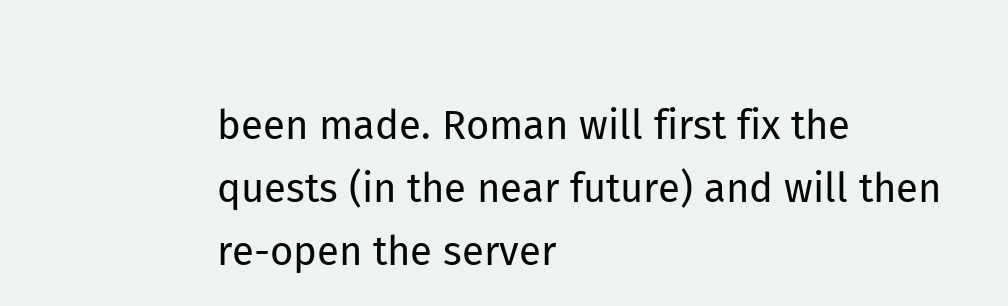been made. Roman will first fix the quests (in the near future) and will then re-open the server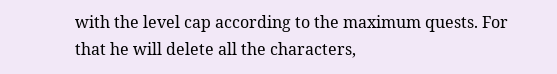with the level cap according to the maximum quests. For that he will delete all the characters,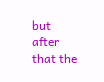but after that the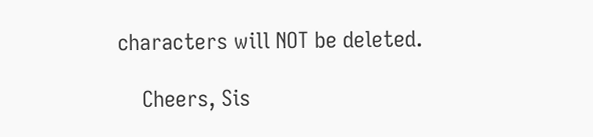characters will NOT be deleted.

    Cheers, Sis